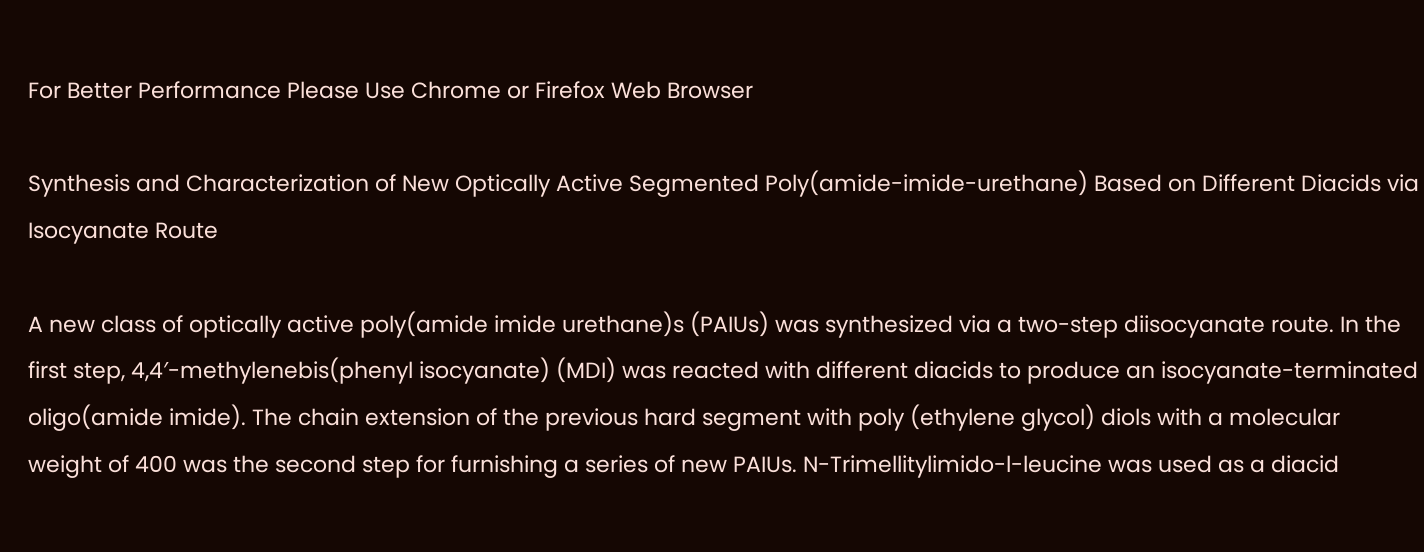For Better Performance Please Use Chrome or Firefox Web Browser

Synthesis and Characterization of New Optically Active Segmented Poly(amide-imide-urethane) Based on Different Diacids via Isocyanate Route

A new class of optically active poly(amide imide urethane)s (PAIUs) was synthesized via a two-step diisocyanate route. In the first step, 4,4′-methylenebis(phenyl isocyanate) (MDI) was reacted with different diacids to produce an isocyanate-terminated oligo(amide imide). The chain extension of the previous hard segment with poly (ethylene glycol) diols with a molecular weight of 400 was the second step for furnishing a series of new PAIUs. N-Trimellitylimido-l-leucine was used as a diacid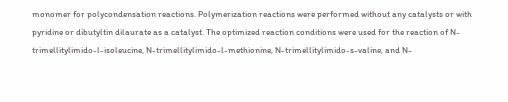monomer for polycondensation reactions. Polymerization reactions were performed without any catalysts or with pyridine or dibutyltin dilaurate as a catalyst. The optimized reaction conditions were used for the reaction of N-trimellitylimido-l-isoleucine, N-trimellitylimido-l-methionine, N-trimellitylimido-s-valine, and N-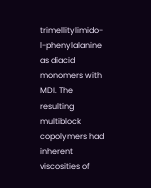trimellitylimido-l-phenylalanine as diacid monomers with MDI. The resulting multiblock copolymers had inherent viscosities of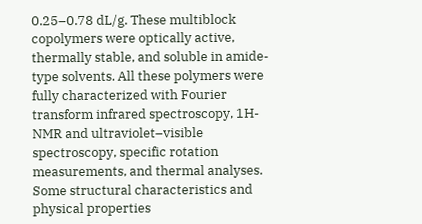0.25–0.78 dL/g. These multiblock copolymers were optically active, thermally stable, and soluble in amide-type solvents. All these polymers were fully characterized with Fourier transform infrared spectroscopy, 1H-NMR and ultraviolet–visible spectroscopy, specific rotation measurements, and thermal analyses. Some structural characteristics and physical properties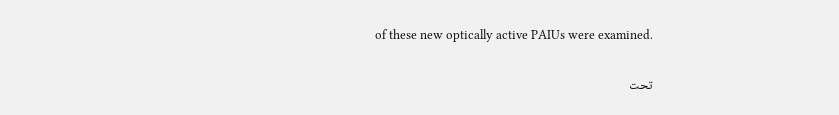of these new optically active PAIUs were examined.

تحت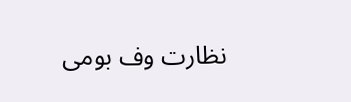نظارت وف بومی